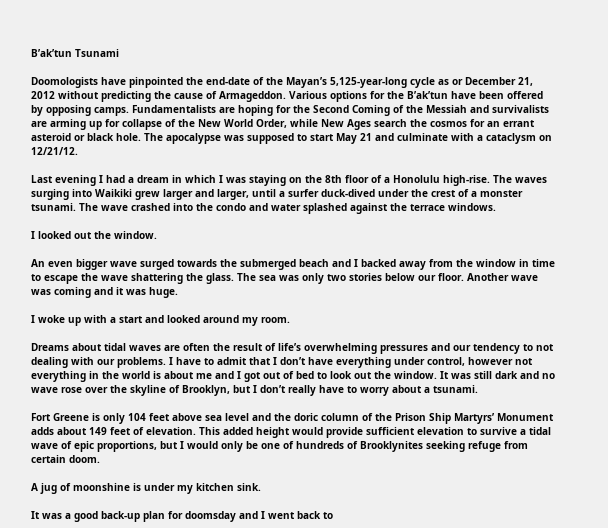B’ak’tun Tsunami

Doomologists have pinpointed the end-date of the Mayan’s 5,125-year-long cycle as or December 21, 2012 without predicting the cause of Armageddon. Various options for the B’ak’tun have been offered by opposing camps. Fundamentalists are hoping for the Second Coming of the Messiah and survivalists are arming up for collapse of the New World Order, while New Ages search the cosmos for an errant asteroid or black hole. The apocalypse was supposed to start May 21 and culminate with a cataclysm on 12/21/12.

Last evening I had a dream in which I was staying on the 8th floor of a Honolulu high-rise. The waves surging into Waikiki grew larger and larger, until a surfer duck-dived under the crest of a monster tsunami. The wave crashed into the condo and water splashed against the terrace windows.

I looked out the window.

An even bigger wave surged towards the submerged beach and I backed away from the window in time to escape the wave shattering the glass. The sea was only two stories below our floor. Another wave was coming and it was huge.

I woke up with a start and looked around my room.

Dreams about tidal waves are often the result of life’s overwhelming pressures and our tendency to not dealing with our problems. I have to admit that I don’t have everything under control, however not everything in the world is about me and I got out of bed to look out the window. It was still dark and no wave rose over the skyline of Brooklyn, but I don’t really have to worry about a tsunami.

Fort Greene is only 104 feet above sea level and the doric column of the Prison Ship Martyrs’ Monument adds about 149 feet of elevation. This added height would provide sufficient elevation to survive a tidal wave of epic proportions, but I would only be one of hundreds of Brooklynites seeking refuge from certain doom.

A jug of moonshine is under my kitchen sink.

It was a good back-up plan for doomsday and I went back to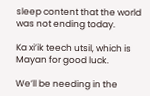sleep content that the world was not ending today.

Ka xi’ik teech utsil, which is Mayan for good luck.

We’ll be needing in the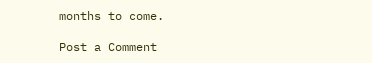months to come.

Post a Comment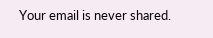Your email is never shared.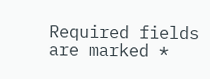Required fields are marked *